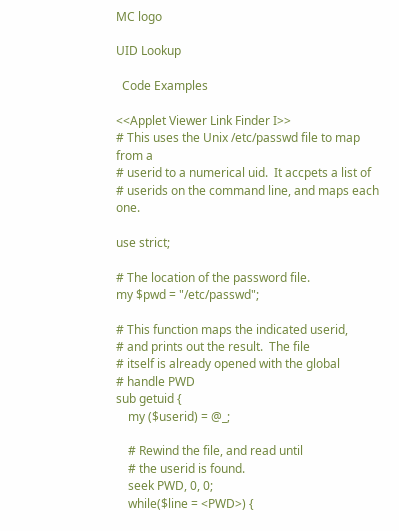MC logo

UID Lookup

  Code Examples

<<Applet Viewer Link Finder I>>
# This uses the Unix /etc/passwd file to map from a
# userid to a numerical uid.  It accpets a list of
# userids on the command line, and maps each one.

use strict;

# The location of the password file.
my $pwd = "/etc/passwd";

# This function maps the indicated userid,
# and prints out the result.  The file
# itself is already opened with the global
# handle PWD
sub getuid {
    my ($userid) = @_;

    # Rewind the file, and read until
    # the userid is found.
    seek PWD, 0, 0;
    while($line = <PWD>) {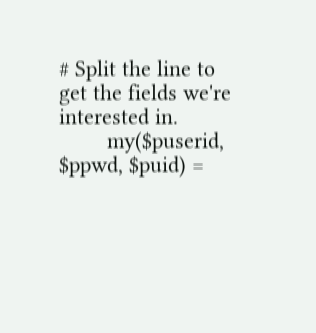# Split the line to get the fields we're interested in.
        my($puserid, $ppwd, $puid) =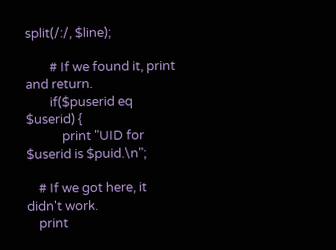split(/:/, $line);

        # If we found it, print and return.
        if($puserid eq $userid) {
            print "UID for $userid is $puid.\n";

    # If we got here, it didn't work.
    print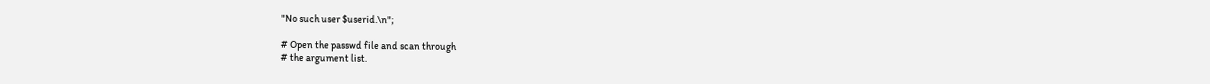"No such user $userid.\n";

# Open the passwd file and scan through
# the argument list.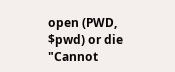open (PWD, $pwd) or die "Cannot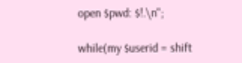open $pwd: $!.\n";

while(my $userid = shift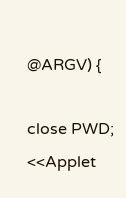@ARGV) {

close PWD;
<<Applet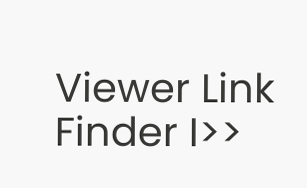Viewer Link Finder I>>